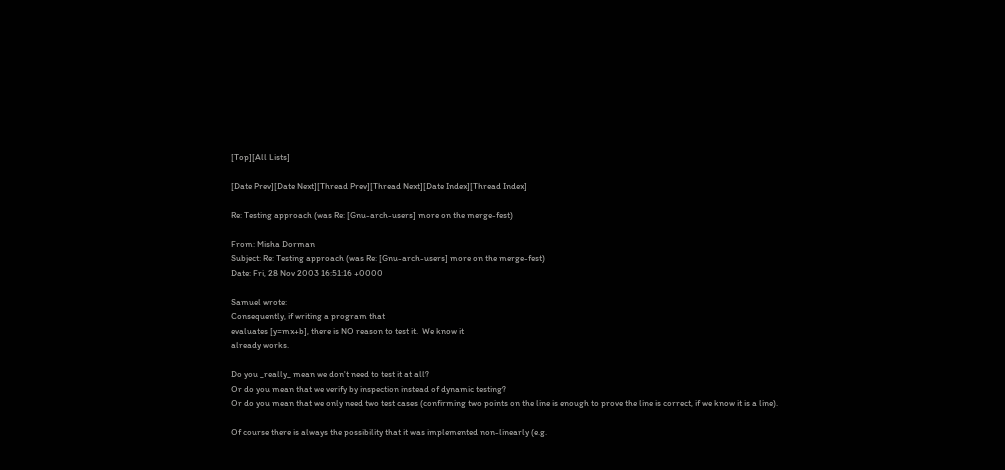[Top][All Lists]

[Date Prev][Date Next][Thread Prev][Thread Next][Date Index][Thread Index]

Re: Testing approach (was Re: [Gnu-arch-users] more on the merge-fest)

From: Misha Dorman
Subject: Re: Testing approach (was Re: [Gnu-arch-users] more on the merge-fest)
Date: Fri, 28 Nov 2003 16:51:16 +0000

Samuel wrote:
Consequently, if writing a program that
evaluates [y=mx+b], there is NO reason to test it.  We know it
already works.

Do you _really_ mean we don't need to test it at all?
Or do you mean that we verify by inspection instead of dynamic testing?
Or do you mean that we only need two test cases (confirming two points on the line is enough to prove the line is correct, if we know it is a line).

Of course there is always the possibility that it was implemented non-linearly (e.g.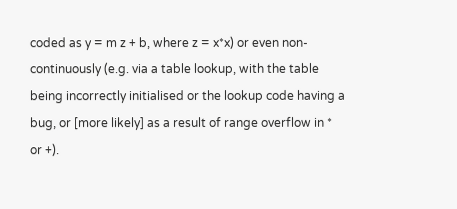coded as y = m z + b, where z = x*x) or even non-continuously (e.g. via a table lookup, with the table being incorrectly initialised or the lookup code having a bug, or [more likely] as a result of range overflow in * or +).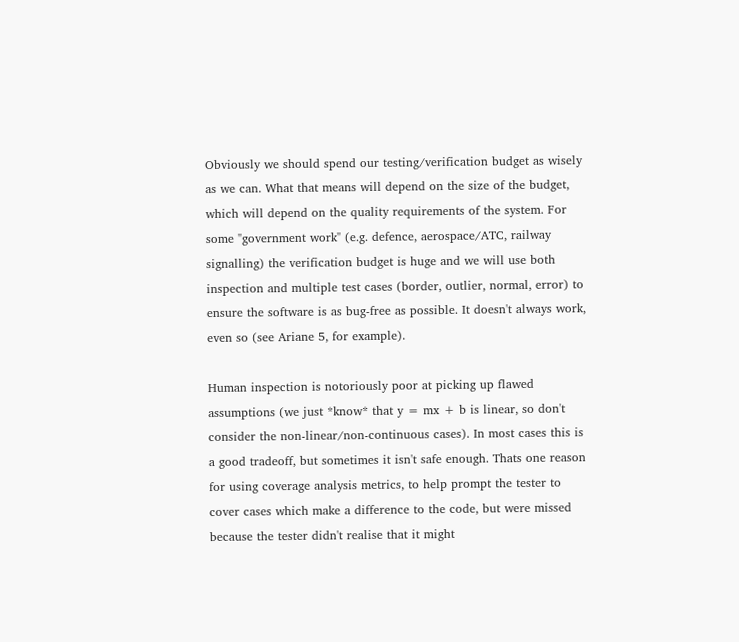Obviously we should spend our testing/verification budget as wisely as we can. What that means will depend on the size of the budget, which will depend on the quality requirements of the system. For some "government work" (e.g. defence, aerospace/ATC, railway signalling) the verification budget is huge and we will use both inspection and multiple test cases (border, outlier, normal, error) to ensure the software is as bug-free as possible. It doesn't always work, even so (see Ariane 5, for example).

Human inspection is notoriously poor at picking up flawed assumptions (we just *know* that y = mx + b is linear, so don't consider the non-linear/non-continuous cases). In most cases this is a good tradeoff, but sometimes it isn't safe enough. Thats one reason for using coverage analysis metrics, to help prompt the tester to cover cases which make a difference to the code, but were missed because the tester didn't realise that it might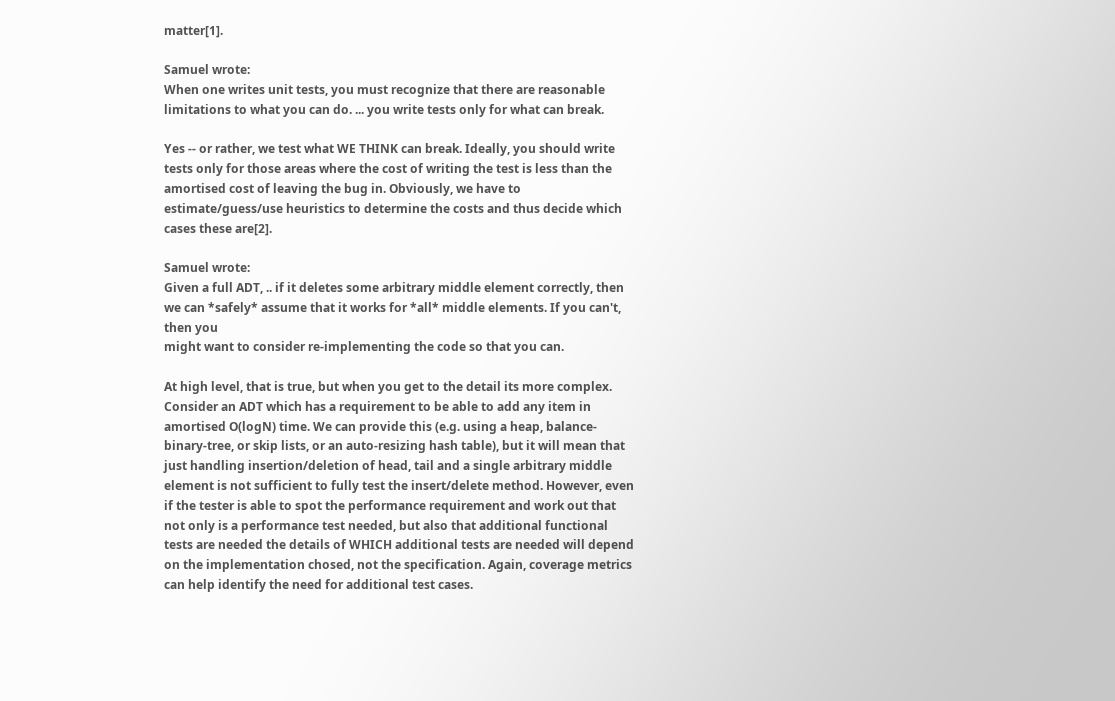matter[1].

Samuel wrote:
When one writes unit tests, you must recognize that there are reasonable
limitations to what you can do. ... you write tests only for what can break.

Yes -- or rather, we test what WE THINK can break. Ideally, you should write tests only for those areas where the cost of writing the test is less than the amortised cost of leaving the bug in. Obviously, we have to estimate/guess/use heuristics to determine the costs and thus decide which cases these are[2].

Samuel wrote:
Given a full ADT, .. if it deletes some arbitrary middle element correctly, then we can *safely* assume that it works for *all* middle elements. If you can't, then you
might want to consider re-implementing the code so that you can.

At high level, that is true, but when you get to the detail its more complex. Consider an ADT which has a requirement to be able to add any item in amortised O(logN) time. We can provide this (e.g. using a heap, balance-binary-tree, or skip lists, or an auto-resizing hash table), but it will mean that just handling insertion/deletion of head, tail and a single arbitrary middle element is not sufficient to fully test the insert/delete method. However, even if the tester is able to spot the performance requirement and work out that not only is a performance test needed, but also that additional functional tests are needed the details of WHICH additional tests are needed will depend on the implementation chosed, not the specification. Again, coverage metrics can help identify the need for additional test cases.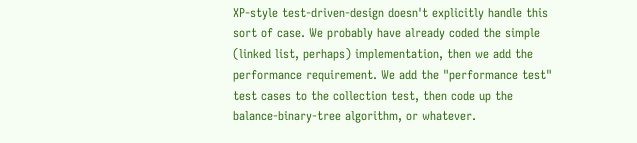XP-style test-driven-design doesn't explicitly handle this sort of case. We probably have already coded the simple (linked list, perhaps) implementation, then we add the performance requirement. We add the "performance test" test cases to the collection test, then code up the balance-binary-tree algorithm, or whatever.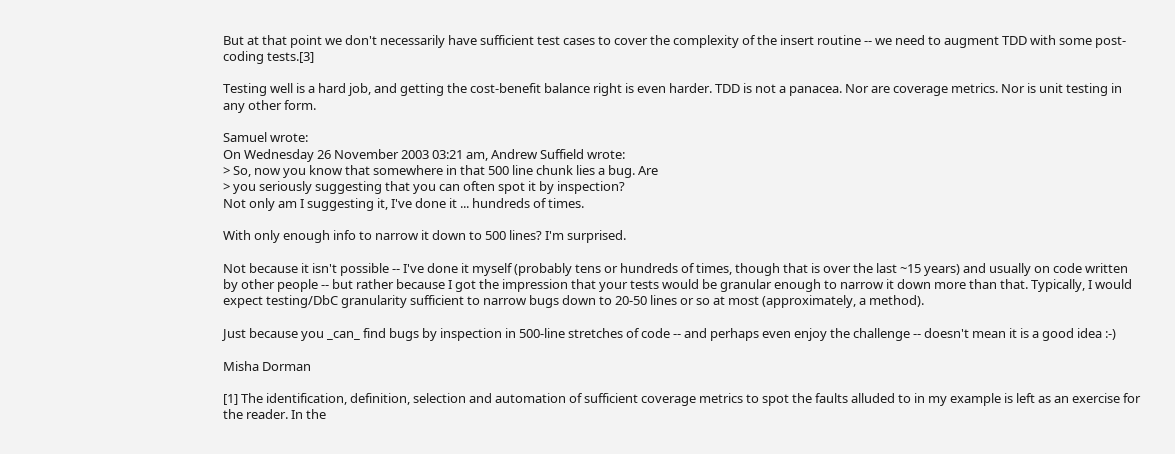But at that point we don't necessarily have sufficient test cases to cover the complexity of the insert routine -- we need to augment TDD with some post-coding tests.[3]

Testing well is a hard job, and getting the cost-benefit balance right is even harder. TDD is not a panacea. Nor are coverage metrics. Nor is unit testing in any other form.

Samuel wrote:
On Wednesday 26 November 2003 03:21 am, Andrew Suffield wrote:
> So, now you know that somewhere in that 500 line chunk lies a bug. Are
> you seriously suggesting that you can often spot it by inspection?
Not only am I suggesting it, I've done it ... hundreds of times.

With only enough info to narrow it down to 500 lines? I'm surprised.

Not because it isn't possible -- I've done it myself (probably tens or hundreds of times, though that is over the last ~15 years) and usually on code written by other people -- but rather because I got the impression that your tests would be granular enough to narrow it down more than that. Typically, I would expect testing/DbC granularity sufficient to narrow bugs down to 20-50 lines or so at most (approximately, a method).

Just because you _can_ find bugs by inspection in 500-line stretches of code -- and perhaps even enjoy the challenge -- doesn't mean it is a good idea :-)

Misha Dorman

[1] The identification, definition, selection and automation of sufficient coverage metrics to spot the faults alluded to in my example is left as an exercise for the reader. In the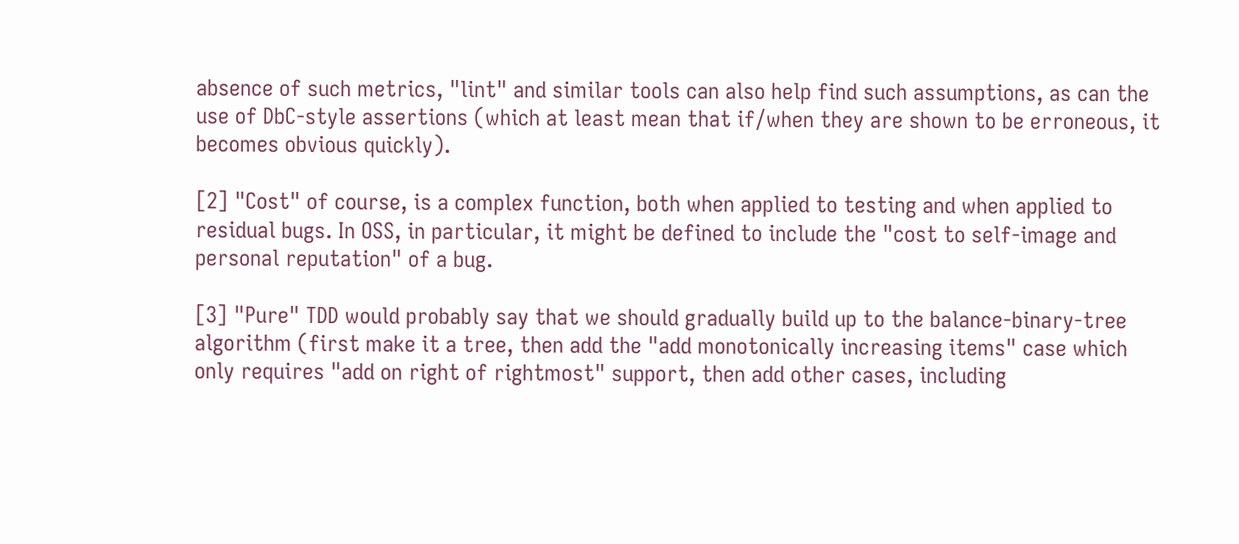absence of such metrics, "lint" and similar tools can also help find such assumptions, as can the use of DbC-style assertions (which at least mean that if/when they are shown to be erroneous, it becomes obvious quickly).

[2] "Cost" of course, is a complex function, both when applied to testing and when applied to residual bugs. In OSS, in particular, it might be defined to include the "cost to self-image and personal reputation" of a bug.

[3] "Pure" TDD would probably say that we should gradually build up to the balance-binary-tree algorithm (first make it a tree, then add the "add monotonically increasing items" case which only requires "add on right of rightmost" support, then add other cases, including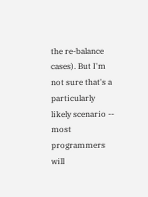the re-balance cases). But I'm not sure that's a particularly likely scenario -- most programmers will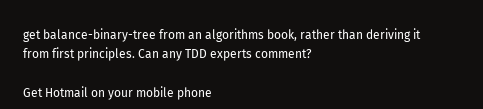get balance-binary-tree from an algorithms book, rather than deriving it from first principles. Can any TDD experts comment?

Get Hotmail on your mobile phone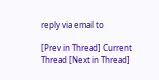reply via email to

[Prev in Thread] Current Thread [Next in Thread]